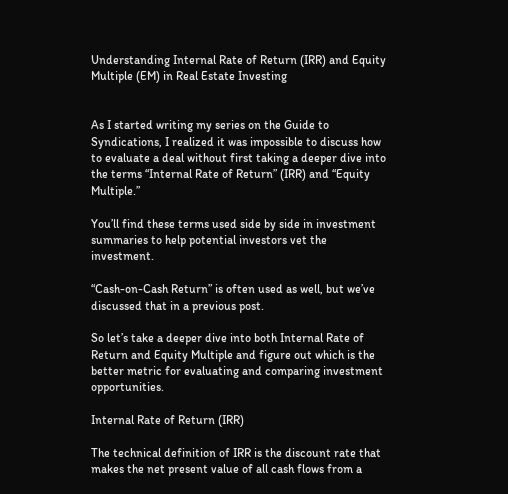Understanding Internal Rate of Return (IRR) and Equity Multiple (EM) in Real Estate Investing


As I started writing my series on the Guide to Syndications, I realized it was impossible to discuss how to evaluate a deal without first taking a deeper dive into the terms “Internal Rate of Return” (IRR) and “Equity Multiple.”

You’ll find these terms used side by side in investment summaries to help potential investors vet the investment.

“Cash-on-Cash Return” is often used as well, but we’ve discussed that in a previous post.

So let’s take a deeper dive into both Internal Rate of Return and Equity Multiple and figure out which is the better metric for evaluating and comparing investment opportunities.

Internal Rate of Return (IRR)

The technical definition of IRR is the discount rate that makes the net present value of all cash flows from a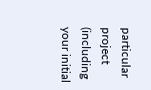particular project (including your initial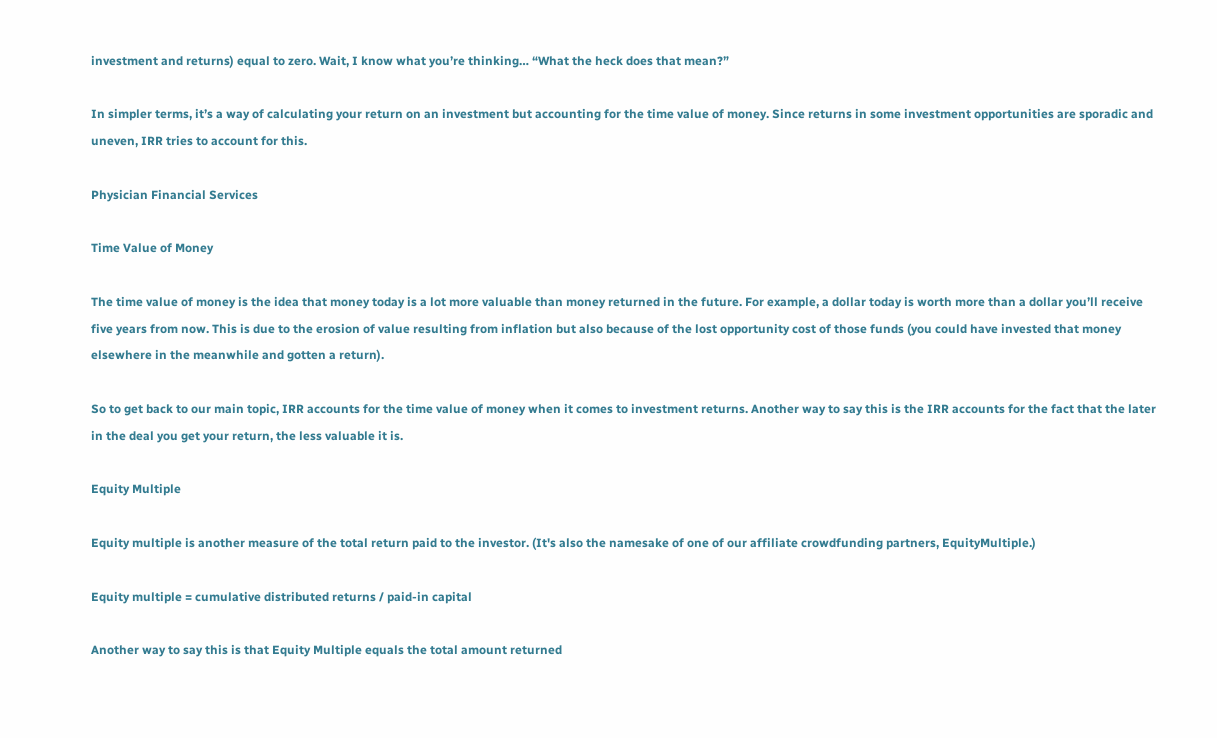investment and returns) equal to zero. Wait, I know what you’re thinking… “What the heck does that mean?”

In simpler terms, it’s a way of calculating your return on an investment but accounting for the time value of money. Since returns in some investment opportunities are sporadic and uneven, IRR tries to account for this.

Physician Financial Services

Time Value of Money

The time value of money is the idea that money today is a lot more valuable than money returned in the future. For example, a dollar today is worth more than a dollar you’ll receive five years from now. This is due to the erosion of value resulting from inflation but also because of the lost opportunity cost of those funds (you could have invested that money elsewhere in the meanwhile and gotten a return).

So to get back to our main topic, IRR accounts for the time value of money when it comes to investment returns. Another way to say this is the IRR accounts for the fact that the later in the deal you get your return, the less valuable it is.

Equity Multiple

Equity multiple is another measure of the total return paid to the investor. (It's also the namesake of one of our affiliate crowdfunding partners, EquityMultiple.)

Equity multiple = cumulative distributed returns / paid-in capital

Another way to say this is that Equity Multiple equals the total amount returned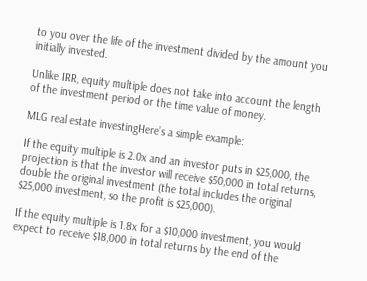to you over the life of the investment divided by the amount you initially invested.

Unlike IRR, equity multiple does not take into account the length of the investment period or the time value of money.

MLG real estate investingHere’s a simple example:

If the equity multiple is 2.0x and an investor puts in $25,000, the projection is that the investor will receive $50,000 in total returns, double the original investment (the total includes the original $25,000 investment, so the profit is $25,000).

If the equity multiple is 1.8x for a $10,000 investment, you would expect to receive $18,000 in total returns by the end of the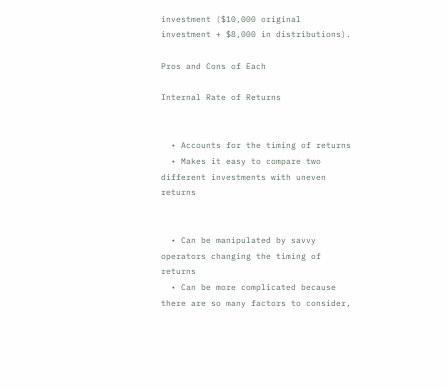investment ($10,000 original investment + $8,000 in distributions).

Pros and Cons of Each

Internal Rate of Returns


  • Accounts for the timing of returns
  • Makes it easy to compare two different investments with uneven returns


  • Can be manipulated by savvy operators changing the timing of returns
  • Can be more complicated because there are so many factors to consider,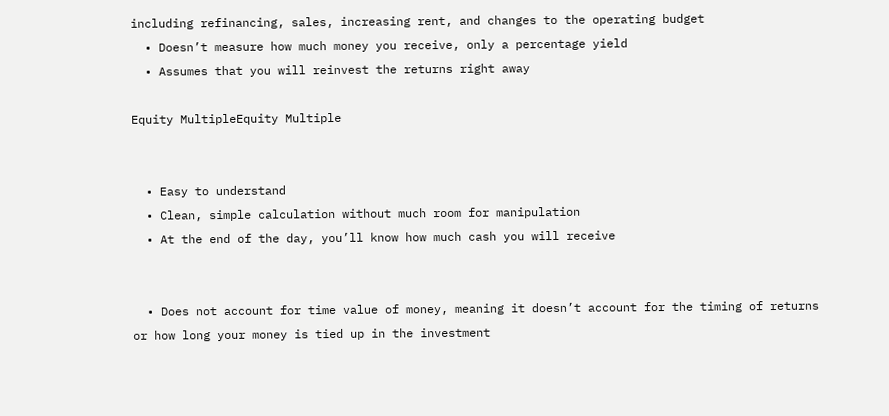including refinancing, sales, increasing rent, and changes to the operating budget
  • Doesn’t measure how much money you receive, only a percentage yield
  • Assumes that you will reinvest the returns right away

Equity MultipleEquity Multiple


  • Easy to understand
  • Clean, simple calculation without much room for manipulation
  • At the end of the day, you’ll know how much cash you will receive


  • Does not account for time value of money, meaning it doesn’t account for the timing of returns or how long your money is tied up in the investment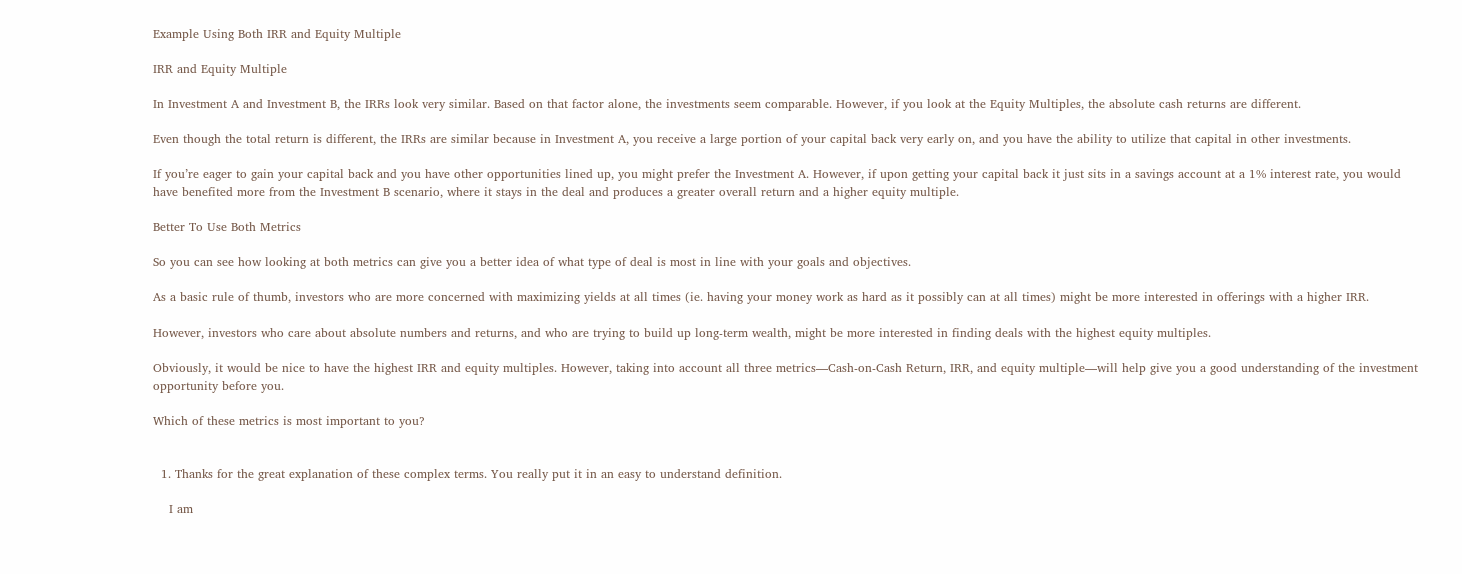Example Using Both IRR and Equity Multiple

IRR and Equity Multiple

In Investment A and Investment B, the IRRs look very similar. Based on that factor alone, the investments seem comparable. However, if you look at the Equity Multiples, the absolute cash returns are different.

Even though the total return is different, the IRRs are similar because in Investment A, you receive a large portion of your capital back very early on, and you have the ability to utilize that capital in other investments.

If you’re eager to gain your capital back and you have other opportunities lined up, you might prefer the Investment A. However, if upon getting your capital back it just sits in a savings account at a 1% interest rate, you would have benefited more from the Investment B scenario, where it stays in the deal and produces a greater overall return and a higher equity multiple.

Better To Use Both Metrics

So you can see how looking at both metrics can give you a better idea of what type of deal is most in line with your goals and objectives.

As a basic rule of thumb, investors who are more concerned with maximizing yields at all times (ie. having your money work as hard as it possibly can at all times) might be more interested in offerings with a higher IRR.

However, investors who care about absolute numbers and returns, and who are trying to build up long-term wealth, might be more interested in finding deals with the highest equity multiples.

Obviously, it would be nice to have the highest IRR and equity multiples. However, taking into account all three metrics—Cash-on-Cash Return, IRR, and equity multiple—will help give you a good understanding of the investment opportunity before you.

Which of these metrics is most important to you?


  1. Thanks for the great explanation of these complex terms. You really put it in an easy to understand definition.

    I am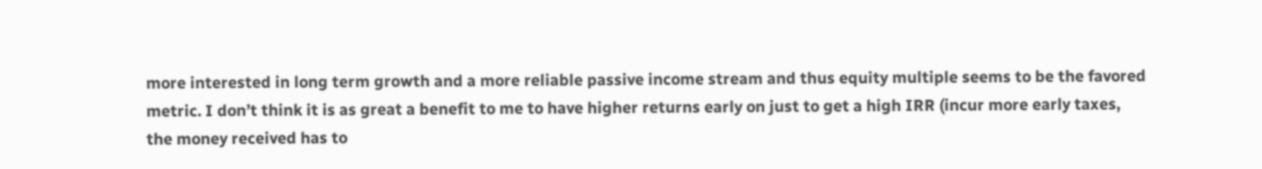more interested in long term growth and a more reliable passive income stream and thus equity multiple seems to be the favored metric. I don’t think it is as great a benefit to me to have higher returns early on just to get a high IRR (incur more early taxes, the money received has to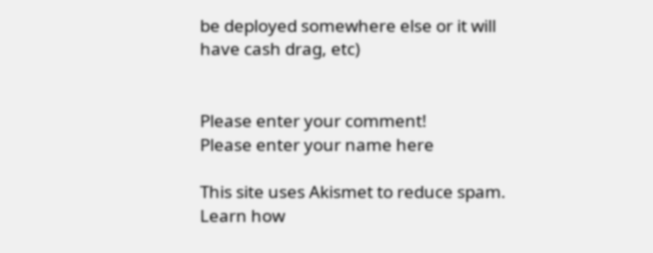be deployed somewhere else or it will have cash drag, etc)


Please enter your comment!
Please enter your name here

This site uses Akismet to reduce spam. Learn how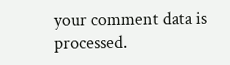your comment data is processed.